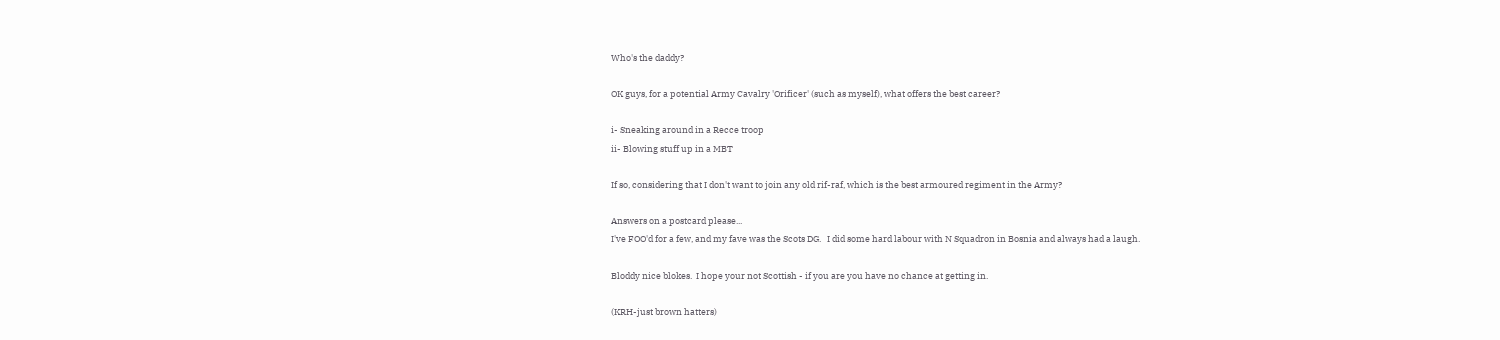Who's the daddy?

OK guys, for a potential Army Cavalry 'Orificer' (such as myself), what offers the best career?

i- Sneaking around in a Recce troop
ii- Blowing stuff up in a MBT

If so, considering that I don't want to join any old rif-raf, which is the best armoured regiment in the Army?

Answers on a postcard please...
I've FOO'd for a few, and my fave was the Scots DG.   I did some hard labour with N Squadron in Bosnia and always had a laugh.

Bloddy nice blokes.  I hope your not Scottish - if you are you have no chance at getting in.

(KRH-just brown hatters)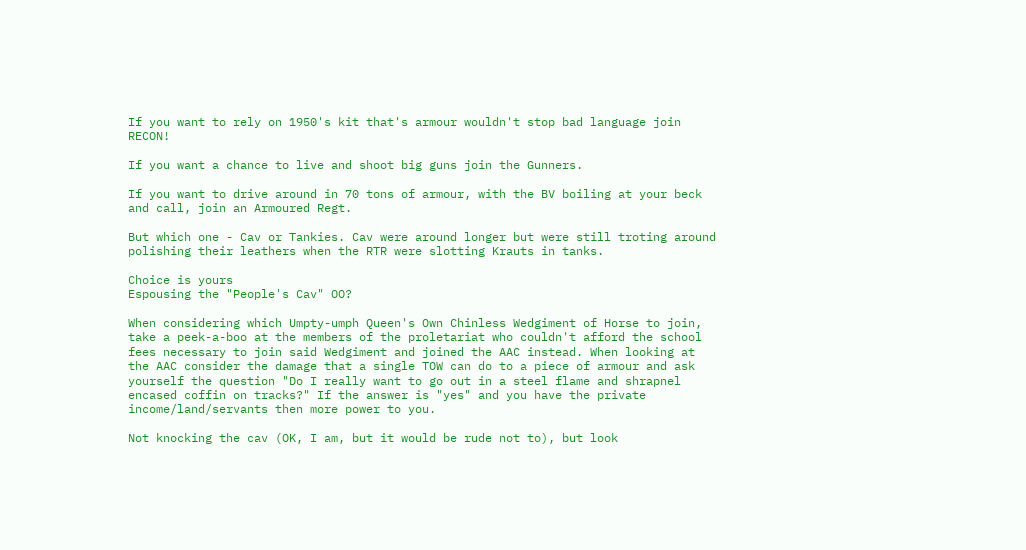If you want to rely on 1950's kit that's armour wouldn't stop bad language join RECON!

If you want a chance to live and shoot big guns join the Gunners.

If you want to drive around in 70 tons of armour, with the BV boiling at your beck and call, join an Armoured Regt.

But which one - Cav or Tankies. Cav were around longer but were still troting around polishing their leathers when the RTR were slotting Krauts in tanks.

Choice is yours
Espousing the "People's Cav" OO?

When considering which Umpty-umph Queen's Own Chinless Wedgiment of Horse to join, take a peek-a-boo at the members of the proletariat who couldn't afford the school fees necessary to join said Wedgiment and joined the AAC instead. When looking at the AAC consider the damage that a single TOW can do to a piece of armour and ask yourself the question "Do I really want to go out in a steel flame and shrapnel encased coffin on tracks?" If the answer is "yes" and you have the private income/land/servants then more power to you.

Not knocking the cav (OK, I am, but it would be rude not to), but look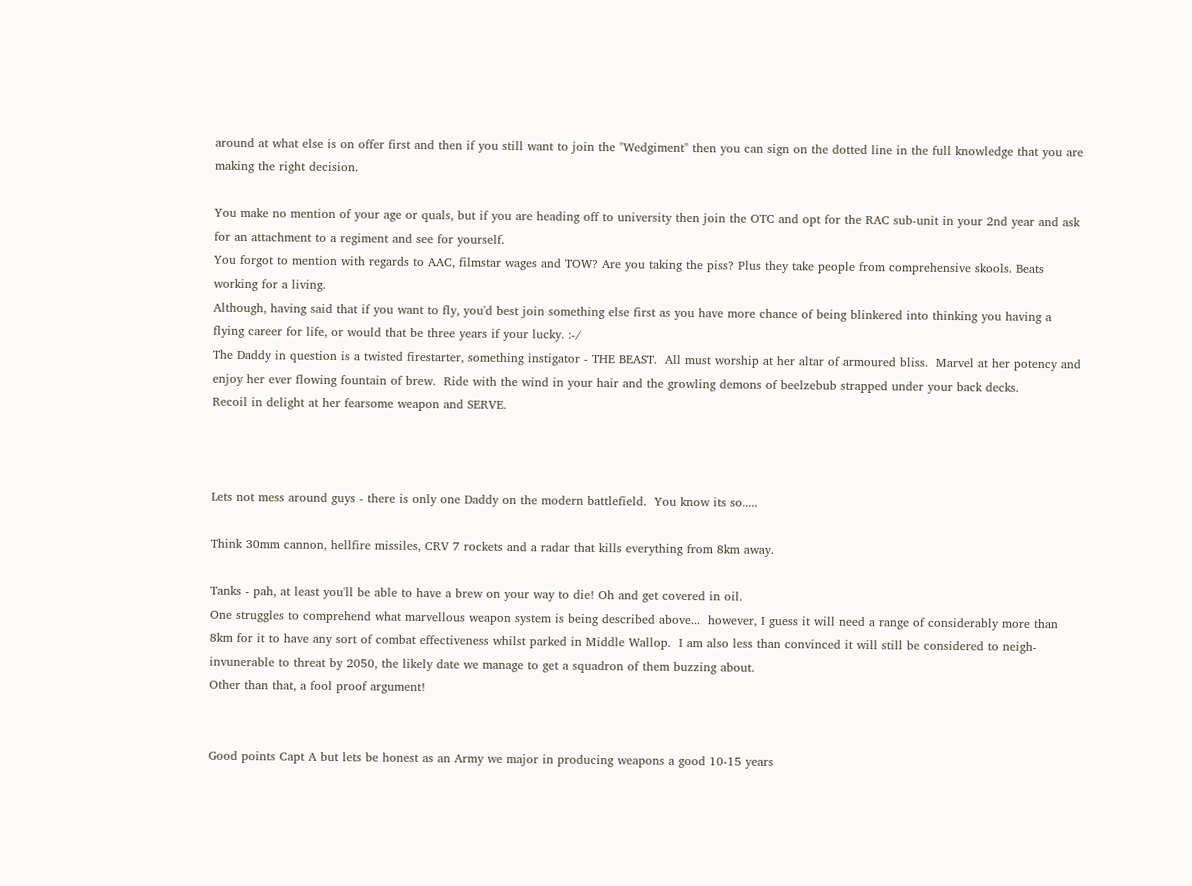around at what else is on offer first and then if you still want to join the "Wedgiment" then you can sign on the dotted line in the full knowledge that you are making the right decision.

You make no mention of your age or quals, but if you are heading off to university then join the OTC and opt for the RAC sub-unit in your 2nd year and ask for an attachment to a regiment and see for yourself.
You forgot to mention with regards to AAC, filmstar wages and TOW? Are you taking the piss? Plus they take people from comprehensive skools. Beats working for a living.
Although, having said that if you want to fly, you'd best join something else first as you have more chance of being blinkered into thinking you having a flying career for life, or would that be three years if your lucky. :-/
The Daddy in question is a twisted firestarter, something instigator - THE BEAST.  All must worship at her altar of armoured bliss.  Marvel at her potency and enjoy her ever flowing fountain of brew.  Ride with the wind in your hair and the growling demons of beelzebub strapped under your back decks.
Recoil in delight at her fearsome weapon and SERVE.



Lets not mess around guys - there is only one Daddy on the modern battlefield.  You know its so.....

Think 30mm cannon, hellfire missiles, CRV 7 rockets and a radar that kills everything from 8km away.

Tanks - pah, at least you'll be able to have a brew on your way to die! Oh and get covered in oil.
One struggles to comprehend what marvellous weapon system is being described above...  however, I guess it will need a range of considerably more than 8km for it to have any sort of combat effectiveness whilst parked in Middle Wallop.  I am also less than convinced it will still be considered to neigh-invunerable to threat by 2050, the likely date we manage to get a squadron of them buzzing about.
Other than that, a fool proof argument!


Good points Capt A but lets be honest as an Army we major in producing weapons a good 10-15 years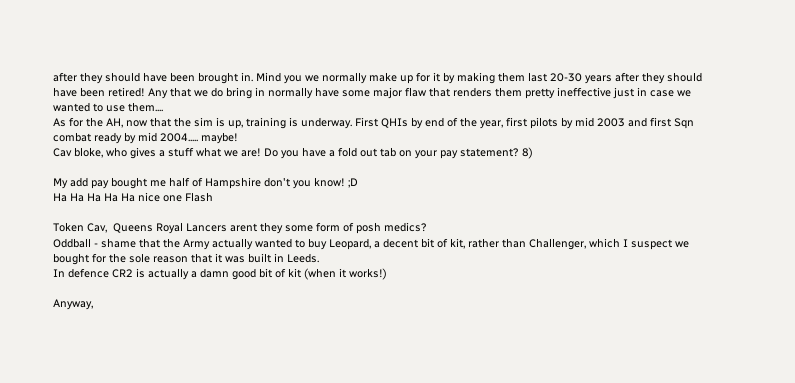after they should have been brought in. Mind you we normally make up for it by making them last 20-30 years after they should have been retired! Any that we do bring in normally have some major flaw that renders them pretty ineffective just in case we wanted to use them....
As for the AH, now that the sim is up, training is underway. First QHIs by end of the year, first pilots by mid 2003 and first Sqn combat ready by mid 2004..... maybe!
Cav bloke, who gives a stuff what we are! Do you have a fold out tab on your pay statement? 8)

My add pay bought me half of Hampshire don't you know! ;D
Ha Ha Ha Ha Ha nice one Flash

Token Cav,  Queens Royal Lancers arent they some form of posh medics?
Oddball - shame that the Army actually wanted to buy Leopard, a decent bit of kit, rather than Challenger, which I suspect we bought for the sole reason that it was built in Leeds.
In defence CR2 is actually a damn good bit of kit (when it works!)

Anyway,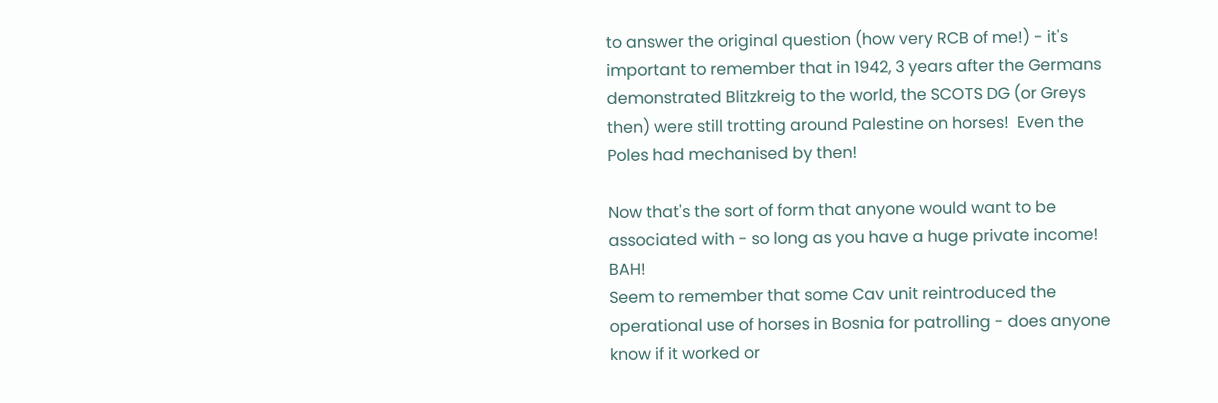to answer the original question (how very RCB of me!) - it's important to remember that in 1942, 3 years after the Germans demonstrated Blitzkreig to the world, the SCOTS DG (or Greys then) were still trotting around Palestine on horses!  Even the Poles had mechanised by then!

Now that's the sort of form that anyone would want to be associated with - so long as you have a huge private income! BAH!
Seem to remember that some Cav unit reintroduced the operational use of horses in Bosnia for patrolling - does anyone know if it worked or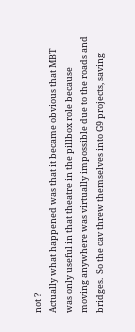not ?
Actually what happened was that it became obvious that MBT was only useful in that theatre in the pillbox role because moving anywhere was virtually impossible due to the roads and bridges.  So the cav threw themselves into G9 projects, saving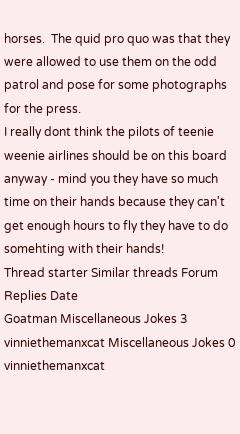horses.  The quid pro quo was that they were allowed to use them on the odd patrol and pose for some photographs for the press.
I really dont think the pilots of teenie weenie airlines should be on this board anyway - mind you they have so much time on their hands because they can't get enough hours to fly they have to do somehting with their hands!
Thread starter Similar threads Forum Replies Date
Goatman Miscellaneous Jokes 3
vinniethemanxcat Miscellaneous Jokes 0
vinniethemanxcat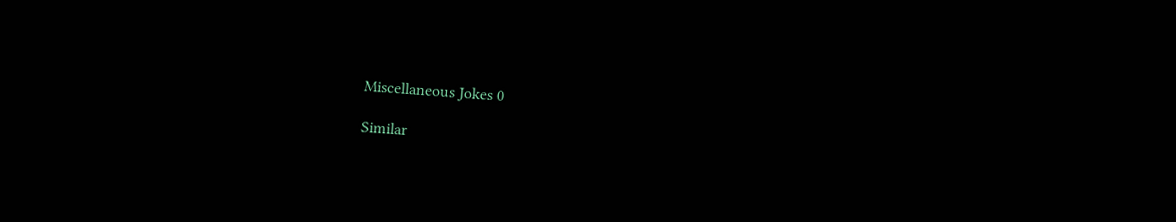Miscellaneous Jokes 0

Similar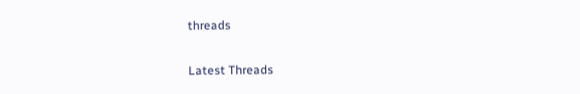threads

Latest Threads